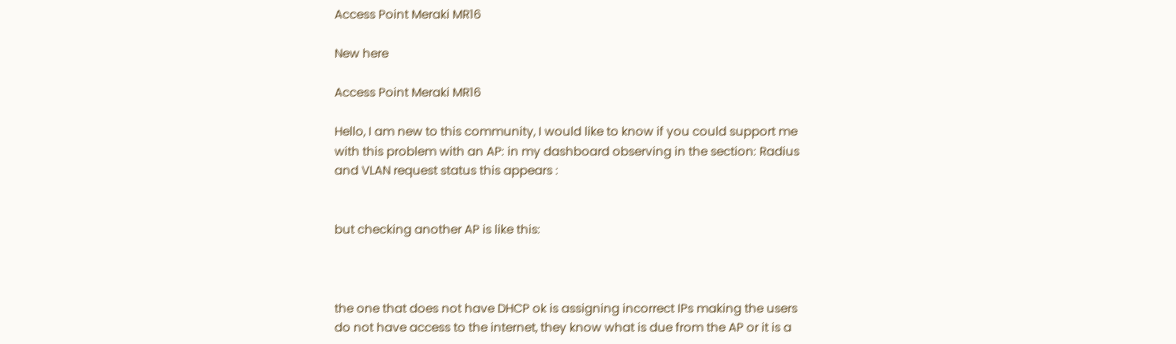Access Point Meraki MR16

New here

Access Point Meraki MR16

Hello, I am new to this community, I would like to know if you could support me with this problem with an AP: in my dashboard observing in the section: Radius and VLAN request status this appears :


but checking another AP is like this:



the one that does not have DHCP ok is assigning incorrect IPs making the users do not have access to the internet, they know what is due from the AP or it is a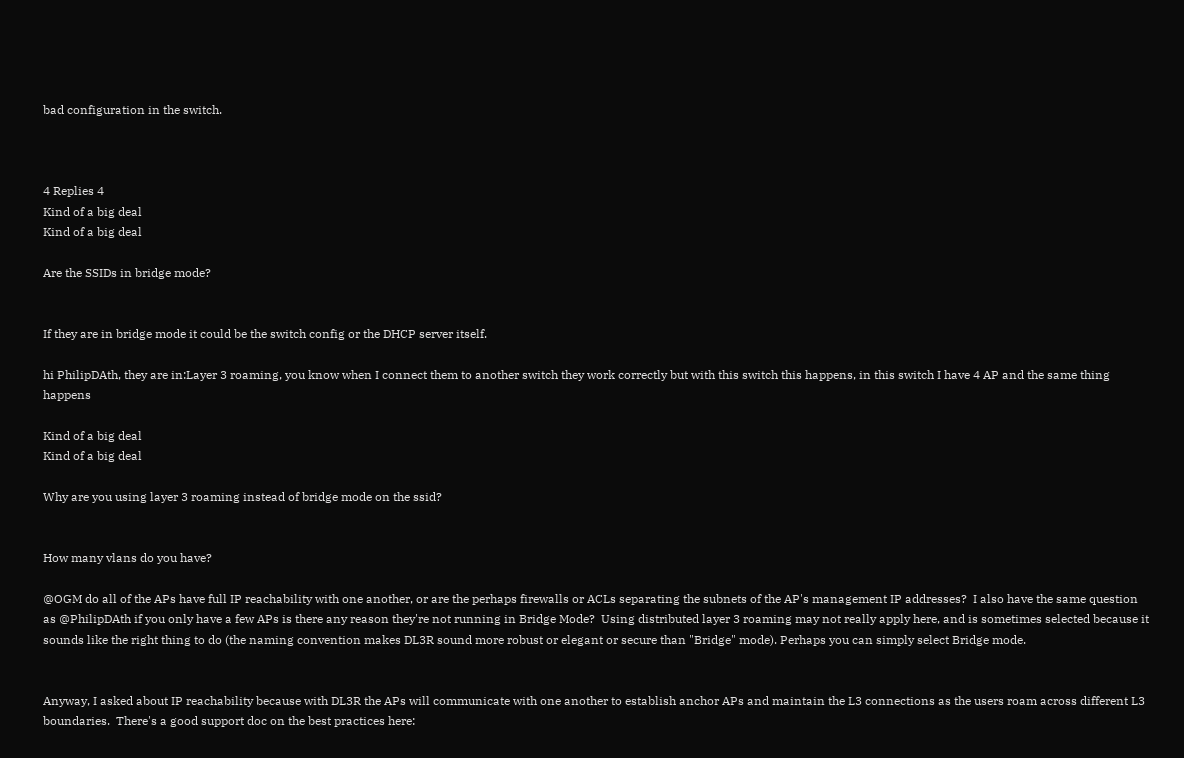bad configuration in the switch.



4 Replies 4
Kind of a big deal
Kind of a big deal

Are the SSIDs in bridge mode?


If they are in bridge mode it could be the switch config or the DHCP server itself.

hi PhilipDAth, they are in:Layer 3 roaming, you know when I connect them to another switch they work correctly but with this switch this happens, in this switch I have 4 AP and the same thing happens

Kind of a big deal
Kind of a big deal

Why are you using layer 3 roaming instead of bridge mode on the ssid?


How many vlans do you have?

@OGM do all of the APs have full IP reachability with one another, or are the perhaps firewalls or ACLs separating the subnets of the AP's management IP addresses?  I also have the same question as @PhilipDAth if you only have a few APs is there any reason they're not running in Bridge Mode?  Using distributed layer 3 roaming may not really apply here, and is sometimes selected because it sounds like the right thing to do (the naming convention makes DL3R sound more robust or elegant or secure than "Bridge" mode). Perhaps you can simply select Bridge mode.


Anyway, I asked about IP reachability because with DL3R the APs will communicate with one another to establish anchor APs and maintain the L3 connections as the users roam across different L3 boundaries.  There's a good support doc on the best practices here: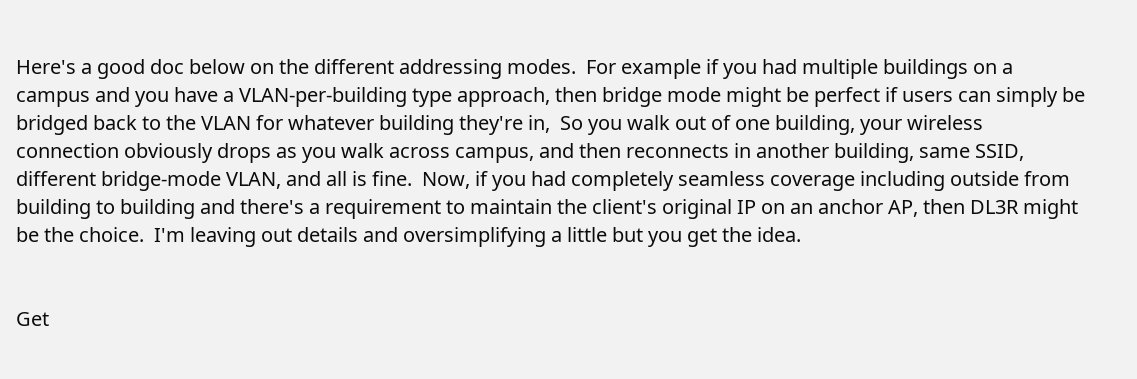Here's a good doc below on the different addressing modes.  For example if you had multiple buildings on a campus and you have a VLAN-per-building type approach, then bridge mode might be perfect if users can simply be bridged back to the VLAN for whatever building they're in,  So you walk out of one building, your wireless connection obviously drops as you walk across campus, and then reconnects in another building, same SSID, different bridge-mode VLAN, and all is fine.  Now, if you had completely seamless coverage including outside from building to building and there's a requirement to maintain the client's original IP on an anchor AP, then DL3R might be the choice.  I'm leaving out details and oversimplifying a little but you get the idea.


Get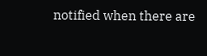notified when there are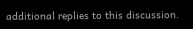additional replies to this discussion.